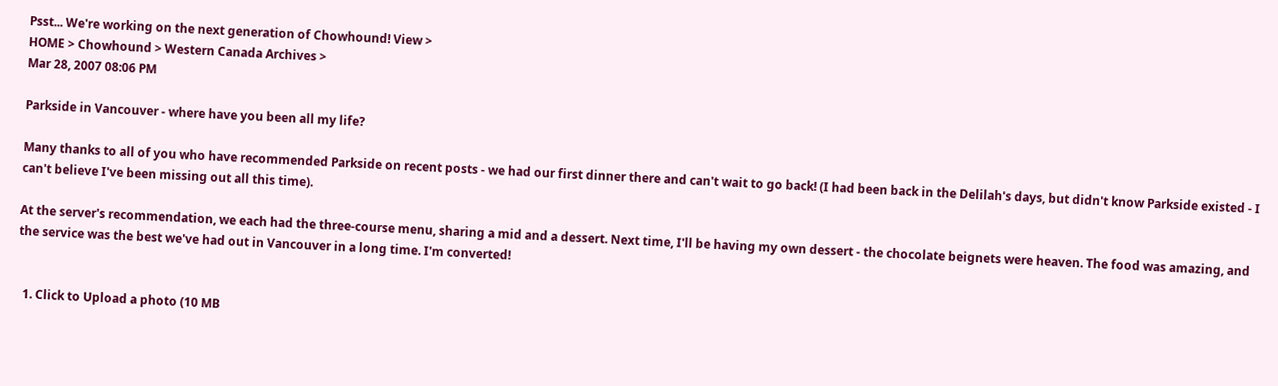Psst... We're working on the next generation of Chowhound! View >
HOME > Chowhound > Western Canada Archives >
Mar 28, 2007 08:06 PM

Parkside in Vancouver - where have you been all my life?

Many thanks to all of you who have recommended Parkside on recent posts - we had our first dinner there and can't wait to go back! (I had been back in the Delilah's days, but didn't know Parkside existed - I can't believe I've been missing out all this time).

At the server's recommendation, we each had the three-course menu, sharing a mid and a dessert. Next time, I'll be having my own dessert - the chocolate beignets were heaven. The food was amazing, and the service was the best we've had out in Vancouver in a long time. I'm converted!


  1. Click to Upload a photo (10 MB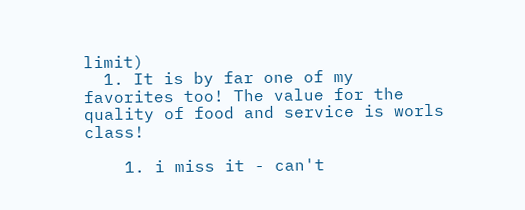limit)
  1. It is by far one of my favorites too! The value for the quality of food and service is worls class!

    1. i miss it - can't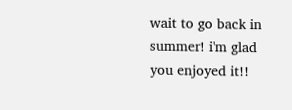wait to go back in summer! i'm glad you enjoyed it!!